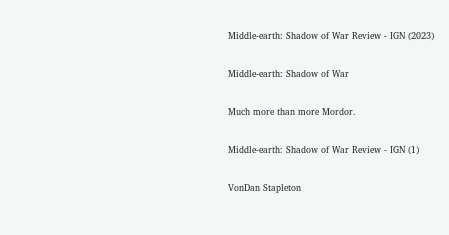Middle-earth: Shadow of War Review - IGN (2023)

Middle-earth: Shadow of War

Much more than more Mordor.

Middle-earth: Shadow of War Review - IGN (1)

VonDan Stapleton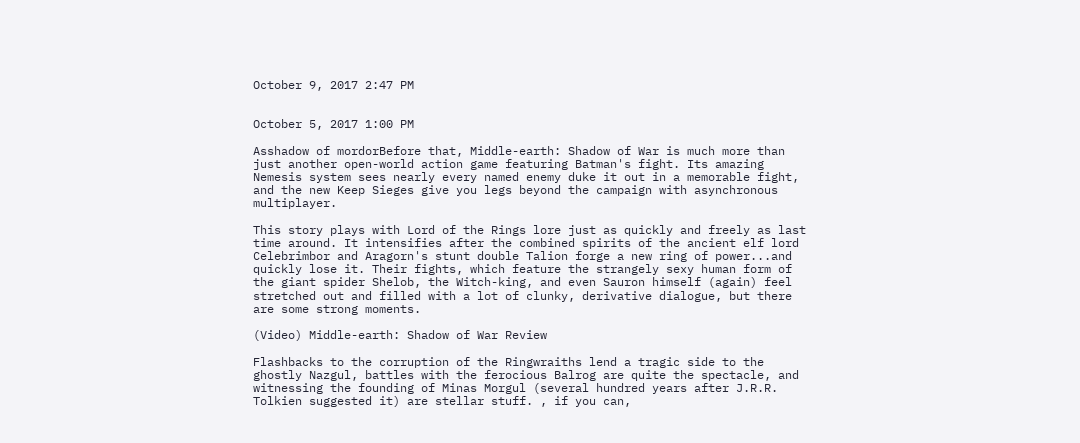October 9, 2017 2:47 PM


October 5, 2017 1:00 PM

Asshadow of mordorBefore that, Middle-earth: Shadow of War is much more than just another open-world action game featuring Batman's fight. Its amazing Nemesis system sees nearly every named enemy duke it out in a memorable fight, and the new Keep Sieges give you legs beyond the campaign with asynchronous multiplayer.

This story plays with Lord of the Rings lore just as quickly and freely as last time around. It intensifies after the combined spirits of the ancient elf lord Celebrimbor and Aragorn's stunt double Talion forge a new ring of power...and quickly lose it. Their fights, which feature the strangely sexy human form of the giant spider Shelob, the Witch-king, and even Sauron himself (again) feel stretched out and filled with a lot of clunky, derivative dialogue, but there are some strong moments.

(Video) Middle-earth: Shadow of War Review

Flashbacks to the corruption of the Ringwraiths lend a tragic side to the ghostly Nazgul, battles with the ferocious Balrog are quite the spectacle, and witnessing the founding of Minas Morgul (several hundred years after J.R.R. Tolkien suggested it) are stellar stuff. , if you can,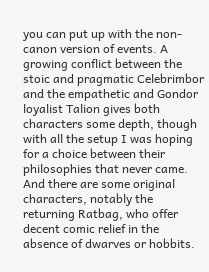you can put up with the non-canon version of events. A growing conflict between the stoic and pragmatic Celebrimbor and the empathetic and Gondor loyalist Talion gives both characters some depth, though with all the setup I was hoping for a choice between their philosophies that never came. And there are some original characters, notably the returning Ratbag, who offer decent comic relief in the absence of dwarves or hobbits.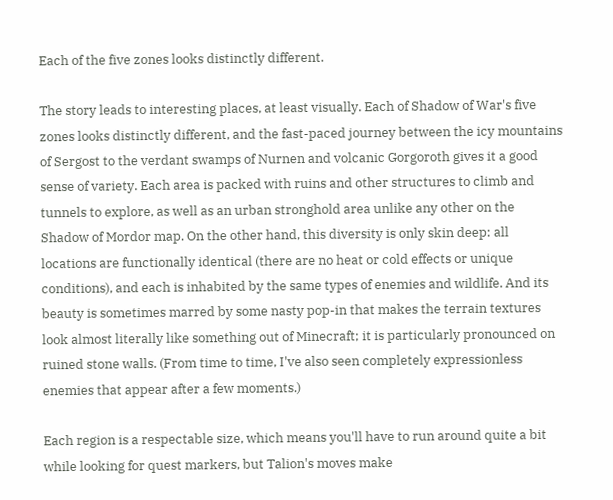Each of the five zones looks distinctly different.

The story leads to interesting places, at least visually. Each of Shadow of War's five zones looks distinctly different, and the fast-paced journey between the icy mountains of Sergost to the verdant swamps of Nurnen and volcanic Gorgoroth gives it a good sense of variety. Each area is packed with ruins and other structures to climb and tunnels to explore, as well as an urban stronghold area unlike any other on the Shadow of Mordor map. On the other hand, this diversity is only skin deep: all locations are functionally identical (there are no heat or cold effects or unique conditions), and each is inhabited by the same types of enemies and wildlife. And its beauty is sometimes marred by some nasty pop-in that makes the terrain textures look almost literally like something out of Minecraft; it is particularly pronounced on ruined stone walls. (From time to time, I've also seen completely expressionless enemies that appear after a few moments.)

Each region is a respectable size, which means you'll have to run around quite a bit while looking for quest markers, but Talion's moves make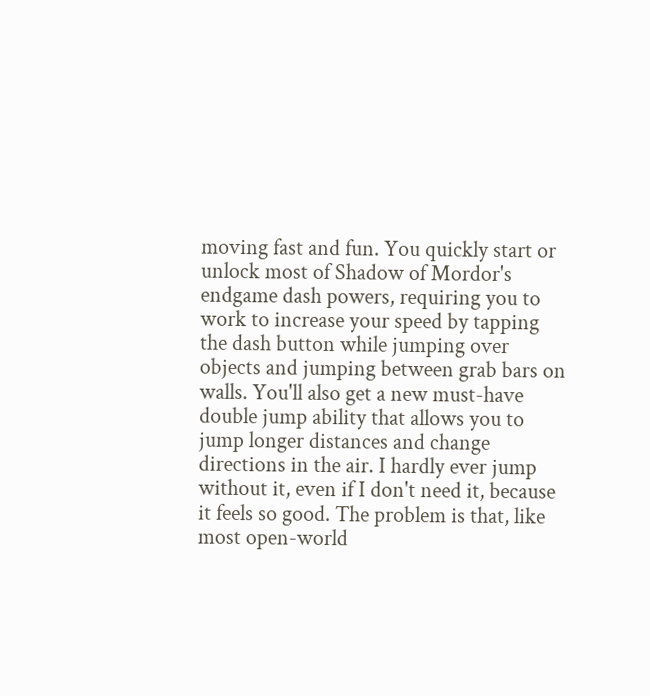moving fast and fun. You quickly start or unlock most of Shadow of Mordor's endgame dash powers, requiring you to work to increase your speed by tapping the dash button while jumping over objects and jumping between grab bars on walls. You'll also get a new must-have double jump ability that allows you to jump longer distances and change directions in the air. I hardly ever jump without it, even if I don't need it, because it feels so good. The problem is that, like most open-world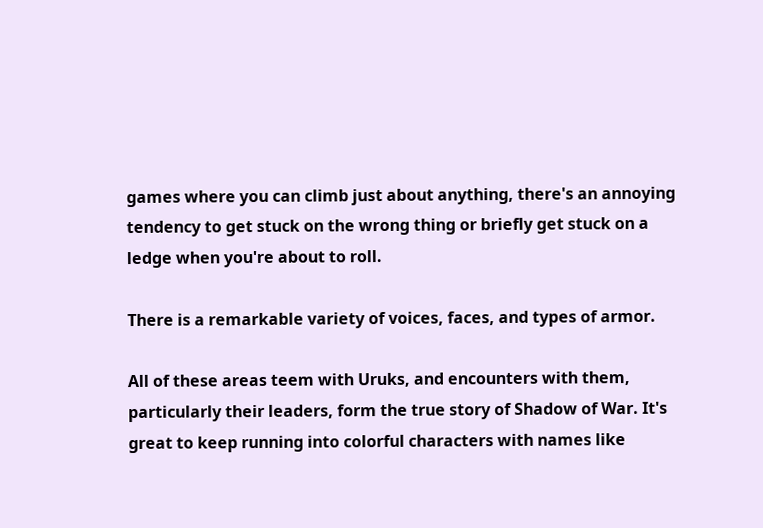games where you can climb just about anything, there's an annoying tendency to get stuck on the wrong thing or briefly get stuck on a ledge when you're about to roll.

There is a remarkable variety of voices, faces, and types of armor.

All of these areas teem with Uruks, and encounters with them, particularly their leaders, form the true story of Shadow of War. It's great to keep running into colorful characters with names like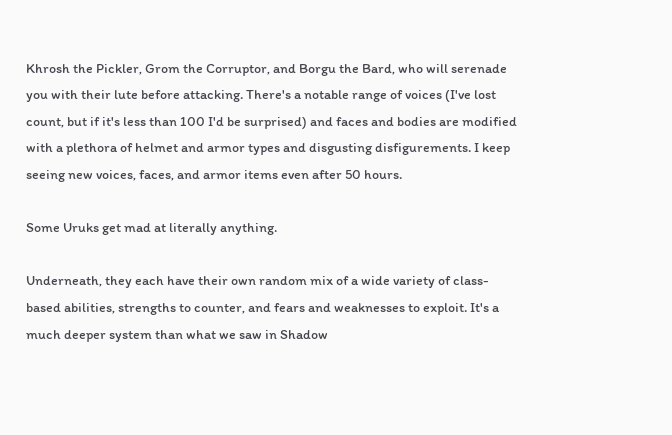Khrosh the Pickler, Grom the Corruptor, and Borgu the Bard, who will serenade you with their lute before attacking. There's a notable range of voices (I've lost count, but if it's less than 100 I'd be surprised) and faces and bodies are modified with a plethora of helmet and armor types and disgusting disfigurements. I keep seeing new voices, faces, and armor items even after 50 hours.

Some Uruks get mad at literally anything.

Underneath, they each have their own random mix of a wide variety of class-based abilities, strengths to counter, and fears and weaknesses to exploit. It's a much deeper system than what we saw in Shadow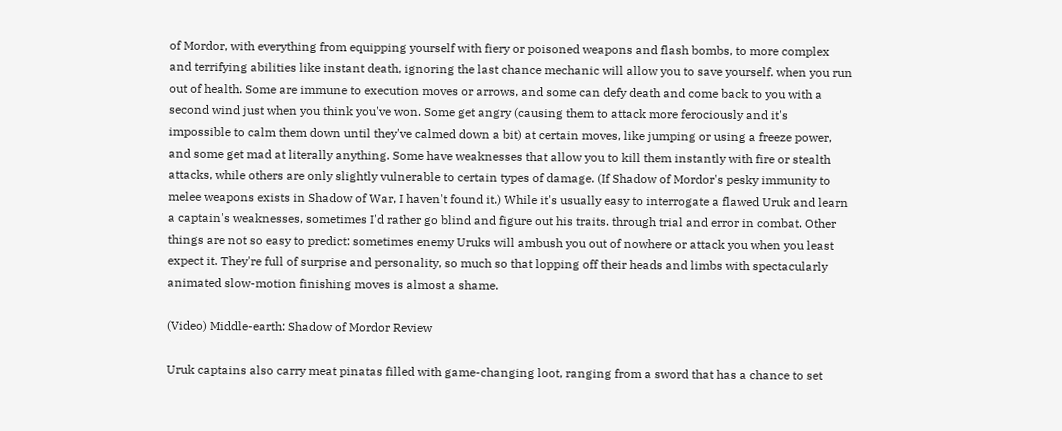of Mordor, with everything from equipping yourself with fiery or poisoned weapons and flash bombs, to more complex and terrifying abilities like instant death, ignoring the last chance mechanic will allow you to save yourself. when you run out of health. Some are immune to execution moves or arrows, and some can defy death and come back to you with a second wind just when you think you've won. Some get angry (causing them to attack more ferociously and it's impossible to calm them down until they've calmed down a bit) at certain moves, like jumping or using a freeze power, and some get mad at literally anything. Some have weaknesses that allow you to kill them instantly with fire or stealth attacks, while others are only slightly vulnerable to certain types of damage. (If Shadow of Mordor's pesky immunity to melee weapons exists in Shadow of War, I haven't found it.) While it's usually easy to interrogate a flawed Uruk and learn a captain's weaknesses, sometimes I'd rather go blind and figure out his traits. through trial and error in combat. Other things are not so easy to predict: sometimes enemy Uruks will ambush you out of nowhere or attack you when you least expect it. They're full of surprise and personality, so much so that lopping off their heads and limbs with spectacularly animated slow-motion finishing moves is almost a shame.

(Video) Middle-earth: Shadow of Mordor Review

Uruk captains also carry meat pinatas filled with game-changing loot, ranging from a sword that has a chance to set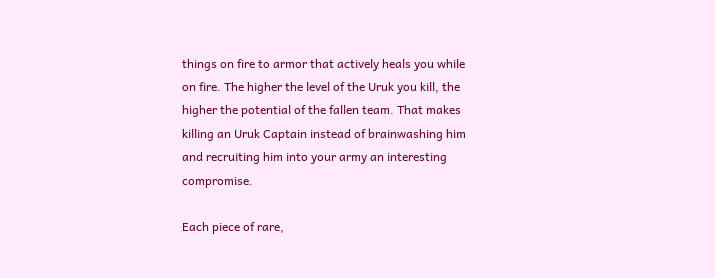things on fire to armor that actively heals you while on fire. The higher the level of the Uruk you kill, the higher the potential of the fallen team. That makes killing an Uruk Captain instead of brainwashing him and recruiting him into your army an interesting compromise.

Each piece of rare,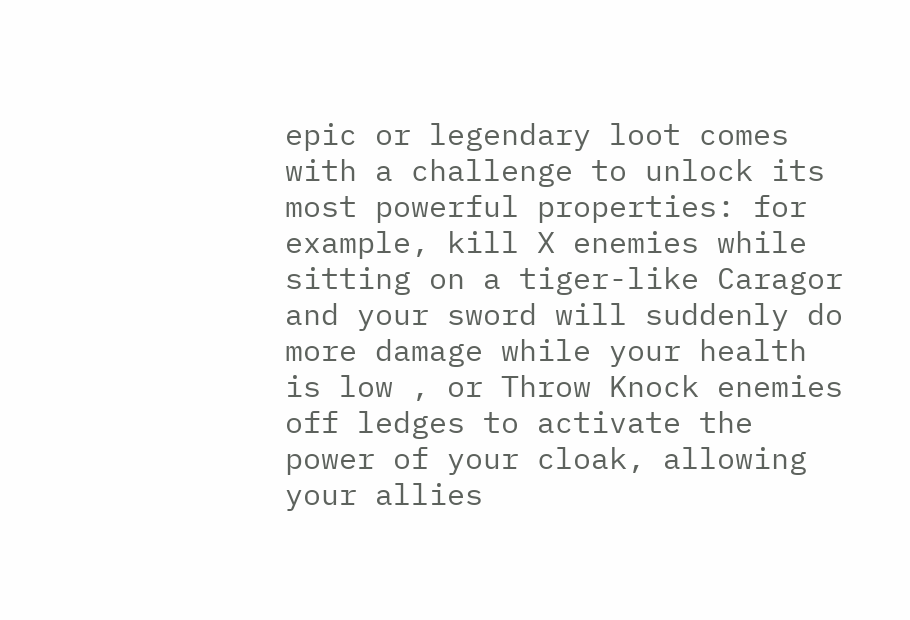epic or legendary loot comes with a challenge to unlock its most powerful properties: for example, kill X enemies while sitting on a tiger-like Caragor and your sword will suddenly do more damage while your health is low , or Throw Knock enemies off ledges to activate the power of your cloak, allowing your allies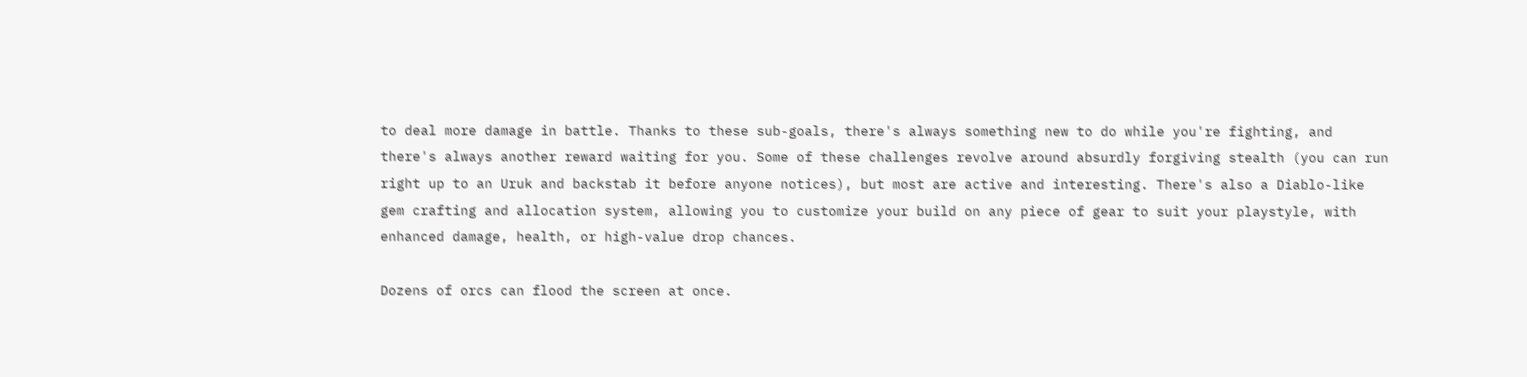to deal more damage in battle. Thanks to these sub-goals, there's always something new to do while you're fighting, and there's always another reward waiting for you. Some of these challenges revolve around absurdly forgiving stealth (you can run right up to an Uruk and backstab it before anyone notices), but most are active and interesting. There's also a Diablo-like gem crafting and allocation system, allowing you to customize your build on any piece of gear to suit your playstyle, with enhanced damage, health, or high-value drop chances.

Dozens of orcs can flood the screen at once.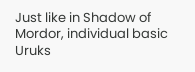Just like in Shadow of Mordor, individual basic Uruks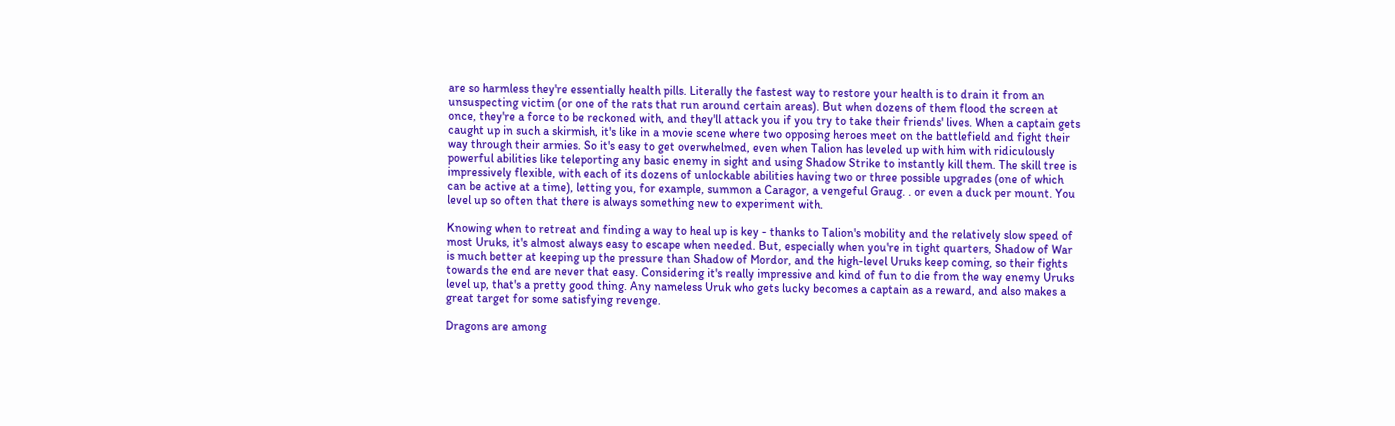are so harmless they're essentially health pills. Literally the fastest way to restore your health is to drain it from an unsuspecting victim (or one of the rats that run around certain areas). But when dozens of them flood the screen at once, they're a force to be reckoned with, and they'll attack you if you try to take their friends' lives. When a captain gets caught up in such a skirmish, it's like in a movie scene where two opposing heroes meet on the battlefield and fight their way through their armies. So it's easy to get overwhelmed, even when Talion has leveled up with him with ridiculously powerful abilities like teleporting any basic enemy in sight and using Shadow Strike to instantly kill them. The skill tree is impressively flexible, with each of its dozens of unlockable abilities having two or three possible upgrades (one of which can be active at a time), letting you, for example, summon a Caragor, a vengeful Graug. . or even a duck per mount. You level up so often that there is always something new to experiment with.

Knowing when to retreat and finding a way to heal up is key - thanks to Talion's mobility and the relatively slow speed of most Uruks, it's almost always easy to escape when needed. But, especially when you're in tight quarters, Shadow of War is much better at keeping up the pressure than Shadow of Mordor, and the high-level Uruks keep coming, so their fights towards the end are never that easy. Considering it's really impressive and kind of fun to die from the way enemy Uruks level up, that's a pretty good thing. Any nameless Uruk who gets lucky becomes a captain as a reward, and also makes a great target for some satisfying revenge.

Dragons are among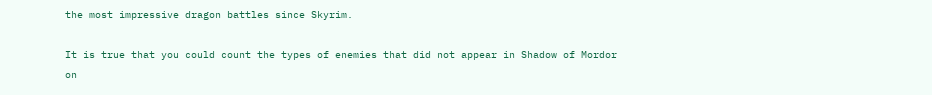the most impressive dragon battles since Skyrim.

It is true that you could count the types of enemies that did not appear in Shadow of Mordor on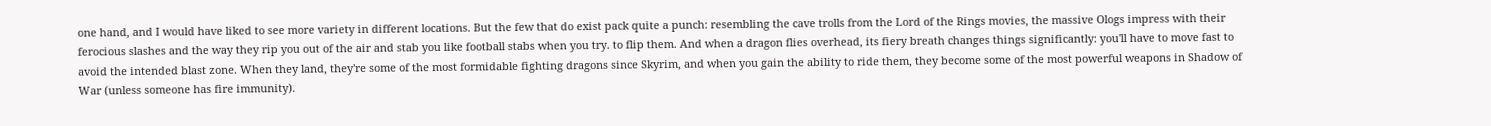one hand, and I would have liked to see more variety in different locations. But the few that do exist pack quite a punch: resembling the cave trolls from the Lord of the Rings movies, the massive Ologs impress with their ferocious slashes and the way they rip you out of the air and stab you like football stabs when you try. to flip them. And when a dragon flies overhead, its fiery breath changes things significantly: you'll have to move fast to avoid the intended blast zone. When they land, they're some of the most formidable fighting dragons since Skyrim, and when you gain the ability to ride them, they become some of the most powerful weapons in Shadow of War (unless someone has fire immunity).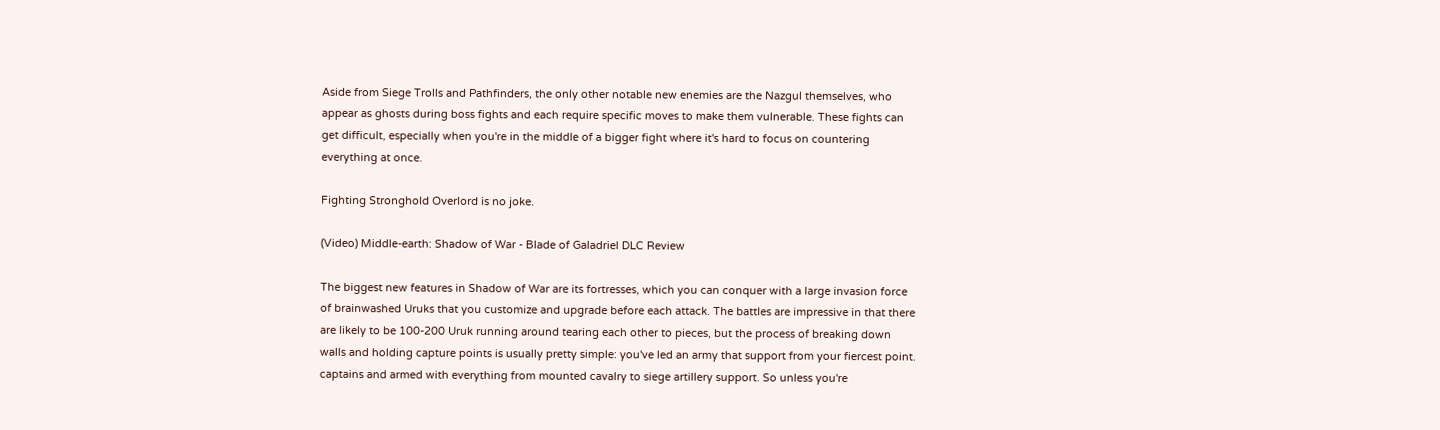Aside from Siege Trolls and Pathfinders, the only other notable new enemies are the Nazgul themselves, who appear as ghosts during boss fights and each require specific moves to make them vulnerable. These fights can get difficult, especially when you're in the middle of a bigger fight where it's hard to focus on countering everything at once.

Fighting Stronghold Overlord is no joke.

(Video) Middle-earth: Shadow of War - Blade of Galadriel DLC Review

The biggest new features in Shadow of War are its fortresses, which you can conquer with a large invasion force of brainwashed Uruks that you customize and upgrade before each attack. The battles are impressive in that there are likely to be 100-200 Uruk running around tearing each other to pieces, but the process of breaking down walls and holding capture points is usually pretty simple: you've led an army that support from your fiercest point. captains and armed with everything from mounted cavalry to siege artillery support. So unless you're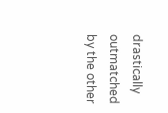drastically outmatched by the other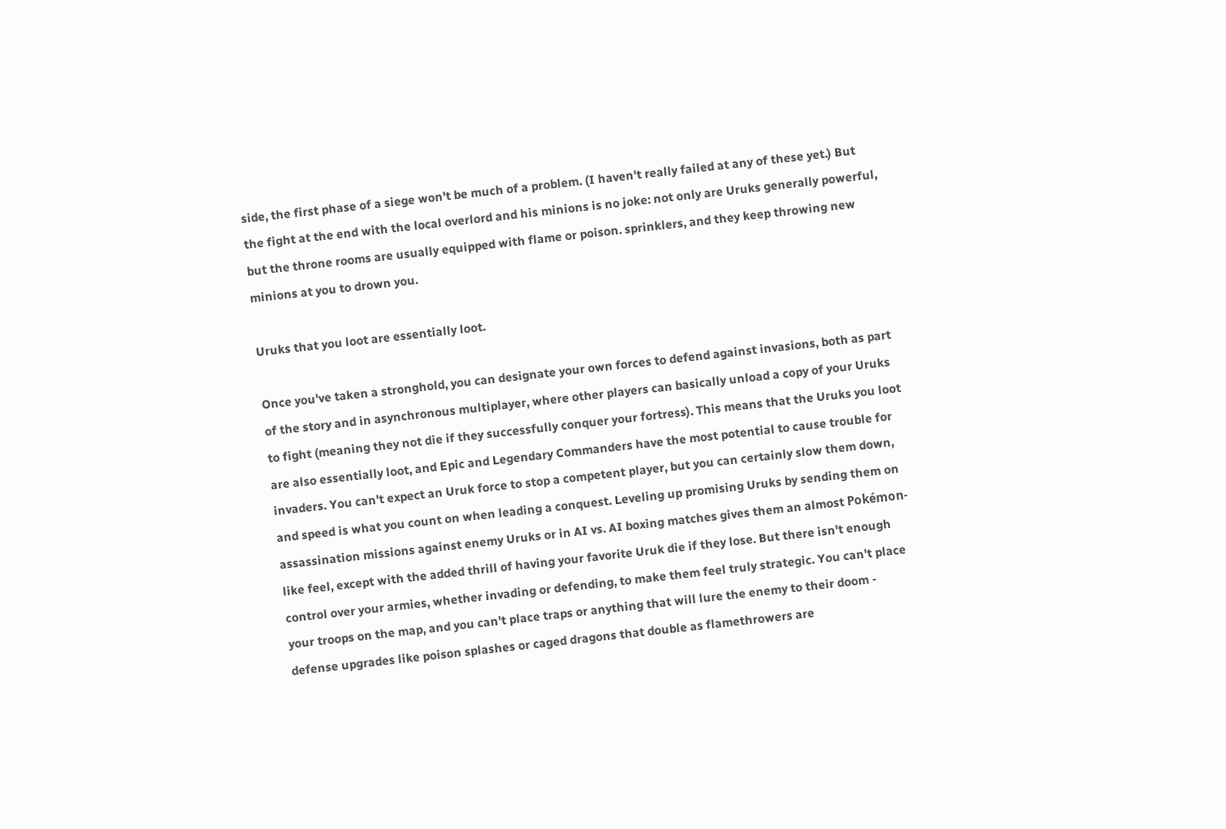side, the first phase of a siege won't be much of a problem. (I haven't really failed at any of these yet.) But the fight at the end with the local overlord and his minions is no joke: not only are Uruks generally powerful, but the throne rooms are usually equipped with flame or poison. sprinklers, and they keep throwing new minions at you to drown you.

Uruks that you loot are essentially loot.

Once you've taken a stronghold, you can designate your own forces to defend against invasions, both as part of the story and in asynchronous multiplayer, where other players can basically unload a copy of your Uruks to fight (meaning they not die if they successfully conquer your fortress). This means that the Uruks you loot are also essentially loot, and Epic and Legendary Commanders have the most potential to cause trouble for invaders. You can't expect an Uruk force to stop a competent player, but you can certainly slow them down, and speed is what you count on when leading a conquest. Leveling up promising Uruks by sending them on assassination missions against enemy Uruks or in AI vs. AI boxing matches gives them an almost Pokémon-like feel, except with the added thrill of having your favorite Uruk die if they lose. But there isn't enough control over your armies, whether invading or defending, to make them feel truly strategic. You can't place your troops on the map, and you can't place traps or anything that will lure the enemy to their doom - defense upgrades like poison splashes or caged dragons that double as flamethrowers are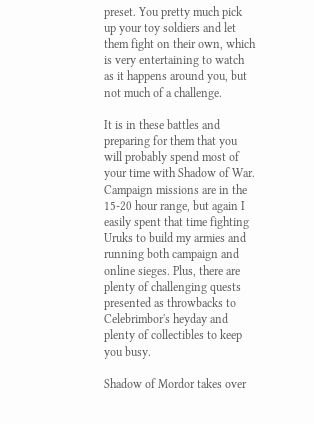preset. You pretty much pick up your toy soldiers and let them fight on their own, which is very entertaining to watch as it happens around you, but not much of a challenge.

It is in these battles and preparing for them that you will probably spend most of your time with Shadow of War. Campaign missions are in the 15-20 hour range, but again I easily spent that time fighting Uruks to build my armies and running both campaign and online sieges. Plus, there are plenty of challenging quests presented as throwbacks to Celebrimbor's heyday and plenty of collectibles to keep you busy.

Shadow of Mordor takes over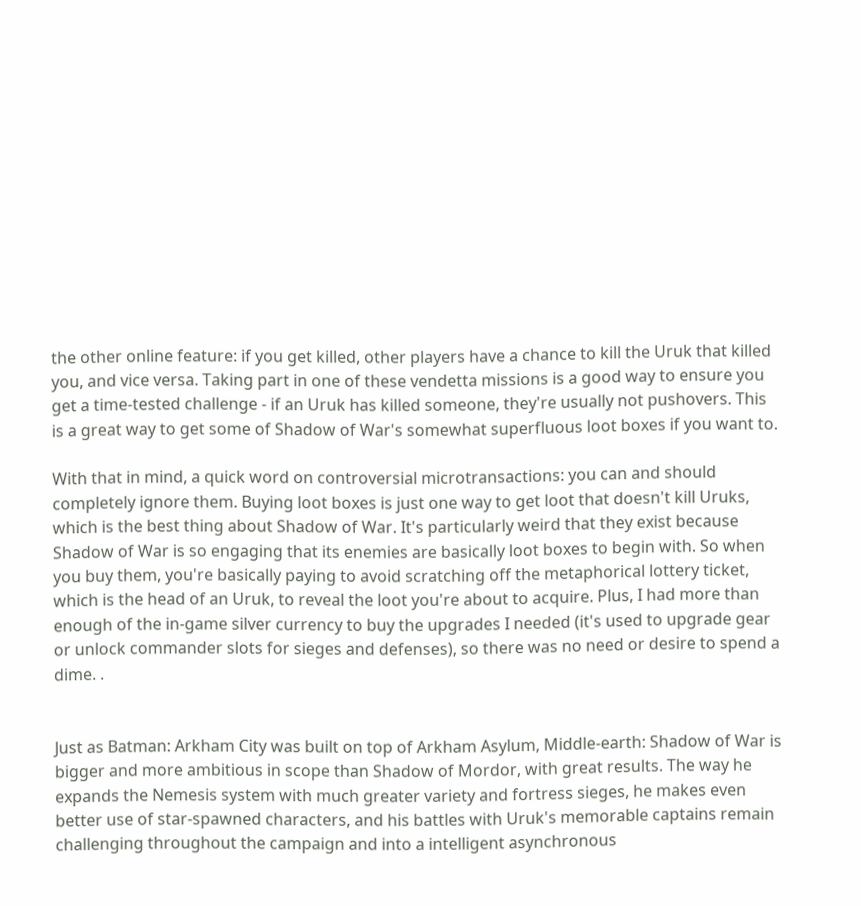the other online feature: if you get killed, other players have a chance to kill the Uruk that killed you, and vice versa. Taking part in one of these vendetta missions is a good way to ensure you get a time-tested challenge - if an Uruk has killed someone, they're usually not pushovers. This is a great way to get some of Shadow of War's somewhat superfluous loot boxes if you want to.

With that in mind, a quick word on controversial microtransactions: you can and should completely ignore them. Buying loot boxes is just one way to get loot that doesn't kill Uruks, which is the best thing about Shadow of War. It's particularly weird that they exist because Shadow of War is so engaging that its enemies are basically loot boxes to begin with. So when you buy them, you're basically paying to avoid scratching off the metaphorical lottery ticket, which is the head of an Uruk, to reveal the loot you're about to acquire. Plus, I had more than enough of the in-game silver currency to buy the upgrades I needed (it's used to upgrade gear or unlock commander slots for sieges and defenses), so there was no need or desire to spend a dime. .


Just as Batman: Arkham City was built on top of Arkham Asylum, Middle-earth: Shadow of War is bigger and more ambitious in scope than Shadow of Mordor, with great results. The way he expands the Nemesis system with much greater variety and fortress sieges, he makes even better use of star-spawned characters, and his battles with Uruk's memorable captains remain challenging throughout the campaign and into a intelligent asynchronous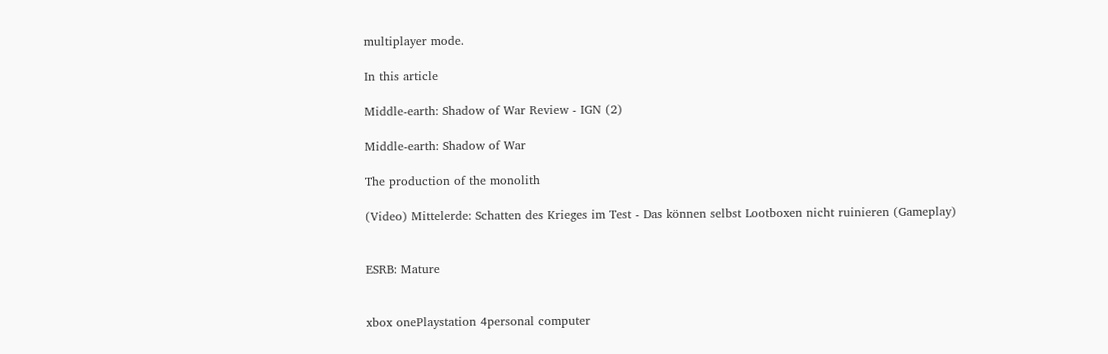multiplayer mode.

In this article

Middle-earth: Shadow of War Review - IGN (2)

Middle-earth: Shadow of War

The production of the monolith

(Video) Mittelerde: Schatten des Krieges im Test - Das können selbst Lootboxen nicht ruinieren (Gameplay)


ESRB: Mature


xbox onePlaystation 4personal computer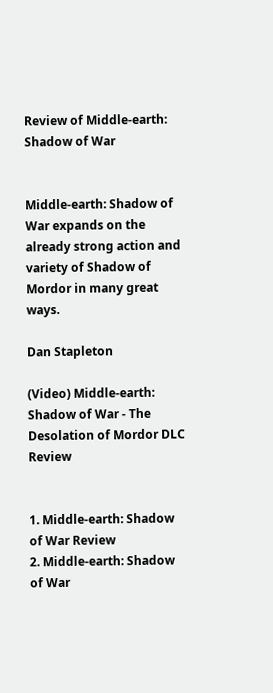Review of Middle-earth: Shadow of War


Middle-earth: Shadow of War expands on the already strong action and variety of Shadow of Mordor in many great ways.

Dan Stapleton

(Video) Middle-earth: Shadow of War - The Desolation of Mordor DLC Review


1. Middle-earth: Shadow of War Review
2. Middle-earth: Shadow of War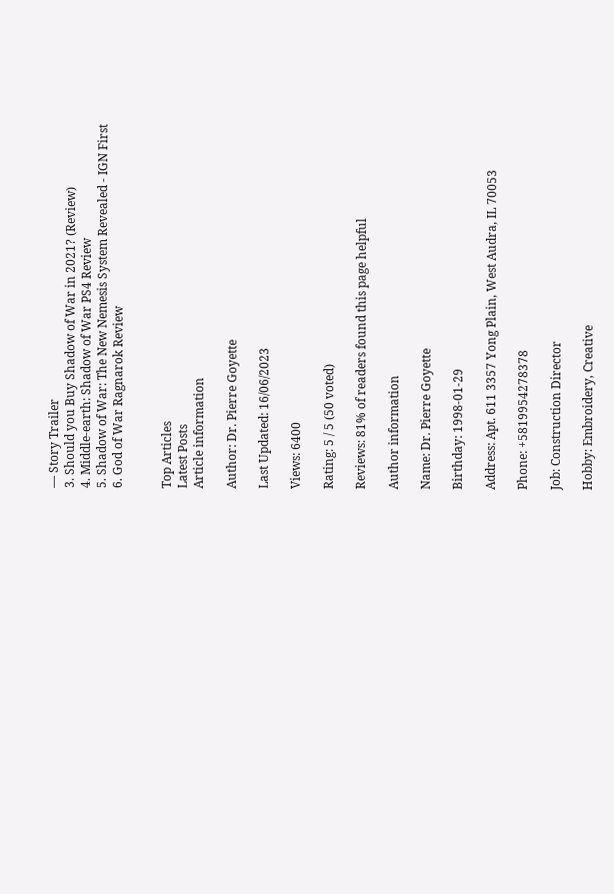— Story Trailer
3. Should you Buy Shadow of War in 2021? (Review)
4. Middle-earth: Shadow of War PS4 Review
5. Shadow of War: The New Nemesis System Revealed - IGN First
6. God of War Ragnarok Review


Top Articles
Latest Posts
Article information

Author: Dr. Pierre Goyette

Last Updated: 16/06/2023

Views: 6400

Rating: 5 / 5 (50 voted)

Reviews: 81% of readers found this page helpful

Author information

Name: Dr. Pierre Goyette

Birthday: 1998-01-29

Address: Apt. 611 3357 Yong Plain, West Audra, IL 70053

Phone: +5819954278378

Job: Construction Director

Hobby: Embroidery, Creative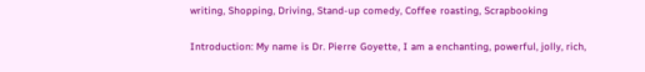writing, Shopping, Driving, Stand-up comedy, Coffee roasting, Scrapbooking

Introduction: My name is Dr. Pierre Goyette, I am a enchanting, powerful, jolly, rich,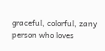graceful, colorful, zany person who loves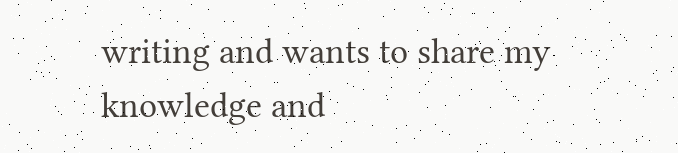writing and wants to share my knowledge and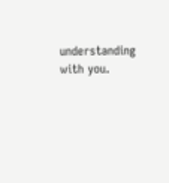understanding with you.